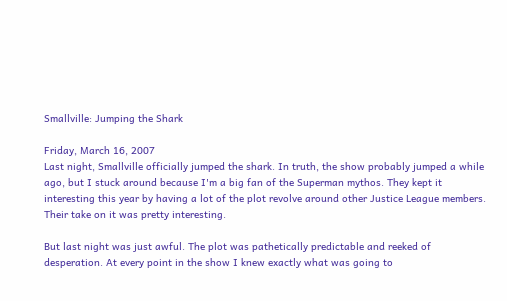Smallville: Jumping the Shark

Friday, March 16, 2007
Last night, Smallville officially jumped the shark. In truth, the show probably jumped a while ago, but I stuck around because I'm a big fan of the Superman mythos. They kept it interesting this year by having a lot of the plot revolve around other Justice League members. Their take on it was pretty interesting.

But last night was just awful. The plot was pathetically predictable and reeked of desperation. At every point in the show I knew exactly what was going to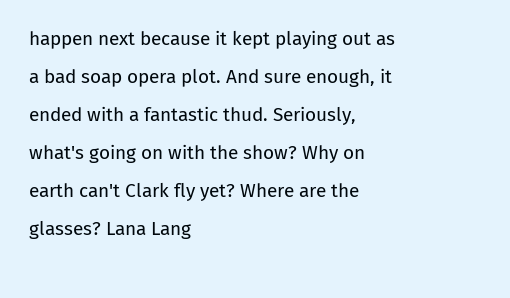happen next because it kept playing out as a bad soap opera plot. And sure enough, it ended with a fantastic thud. Seriously, what's going on with the show? Why on earth can't Clark fly yet? Where are the glasses? Lana Lang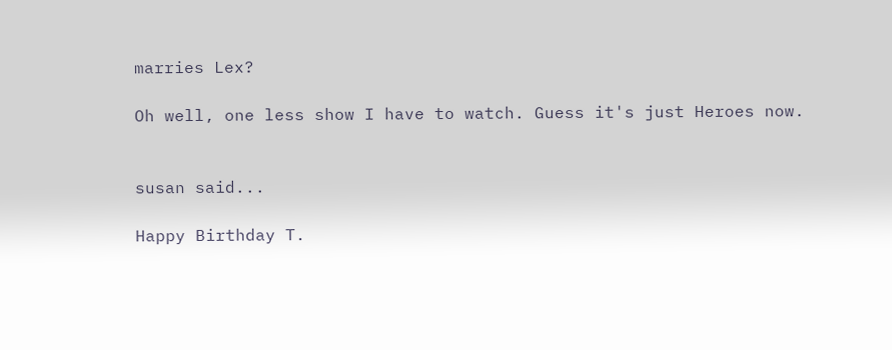marries Lex?

Oh well, one less show I have to watch. Guess it's just Heroes now.


susan said...

Happy Birthday T.